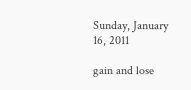Sunday, January 16, 2011

gain and lose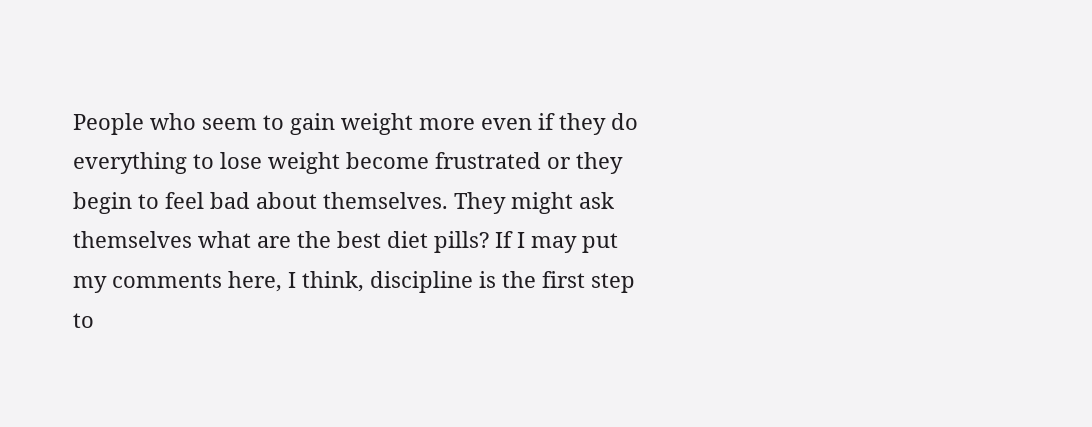People who seem to gain weight more even if they do everything to lose weight become frustrated or they begin to feel bad about themselves. They might ask themselves what are the best diet pills? If I may put my comments here, I think, discipline is the first step to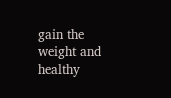gain the weight and healthy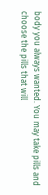body you always wanted. You may take pills and choose the pills that will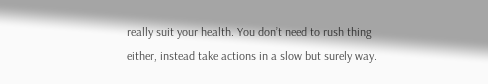really suit your health. You don’t need to rush thing either, instead take actions in a slow but surely way.